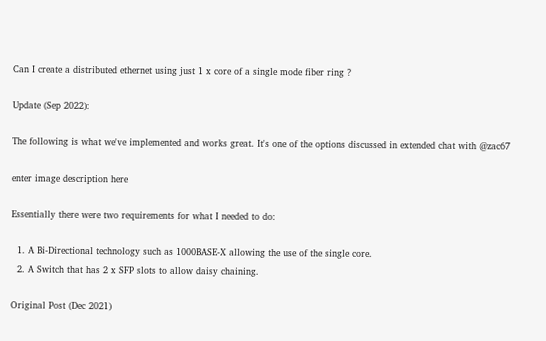Can I create a distributed ethernet using just 1 x core of a single mode fiber ring ?

Update (Sep 2022):

The following is what we've implemented and works great. It's one of the options discussed in extended chat with @zac67

enter image description here

Essentially there were two requirements for what I needed to do:

  1. A Bi-Directional technology such as 1000BASE-X allowing the use of the single core.
  2. A Switch that has 2 x SFP slots to allow daisy chaining.

Original Post (Dec 2021)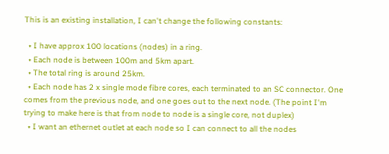This is an existing installation, I can't change the following constants:

  • I have approx 100 locations (nodes) in a ring.
  • Each node is between 100m and 5km apart.
  • The total ring is around 25km.
  • Each node has 2 x single mode fibre cores, each terminated to an SC connector. One comes from the previous node, and one goes out to the next node. (The point I'm trying to make here is that from node to node is a single core, not duplex)
  • I want an ethernet outlet at each node so I can connect to all the nodes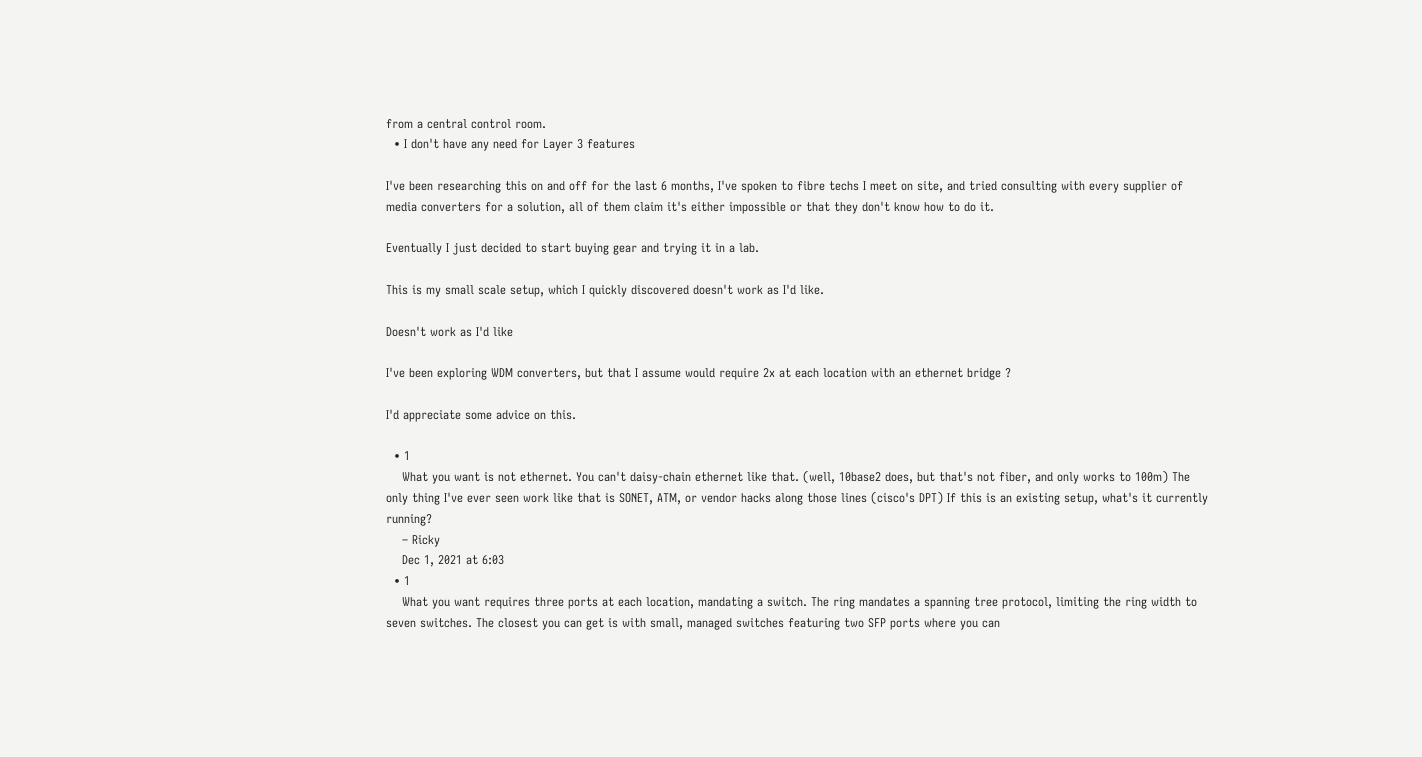from a central control room.
  • I don't have any need for Layer 3 features

I've been researching this on and off for the last 6 months, I've spoken to fibre techs I meet on site, and tried consulting with every supplier of media converters for a solution, all of them claim it's either impossible or that they don't know how to do it.

Eventually I just decided to start buying gear and trying it in a lab.

This is my small scale setup, which I quickly discovered doesn't work as I'd like.

Doesn't work as I'd like

I've been exploring WDM converters, but that I assume would require 2x at each location with an ethernet bridge ?

I'd appreciate some advice on this.

  • 1
    What you want is not ethernet. You can't daisy-chain ethernet like that. (well, 10base2 does, but that's not fiber, and only works to 100m) The only thing I've ever seen work like that is SONET, ATM, or vendor hacks along those lines (cisco's DPT) If this is an existing setup, what's it currently running?
    – Ricky
    Dec 1, 2021 at 6:03
  • 1
    What you want requires three ports at each location, mandating a switch. The ring mandates a spanning tree protocol, limiting the ring width to seven switches. The closest you can get is with small, managed switches featuring two SFP ports where you can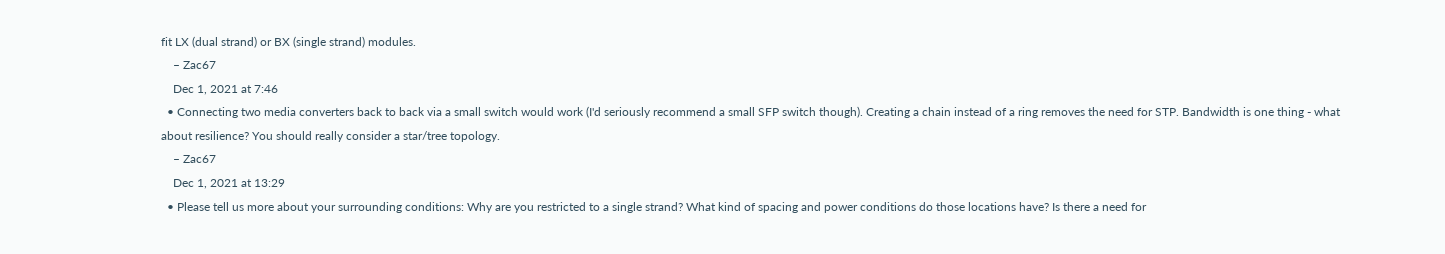fit LX (dual strand) or BX (single strand) modules.
    – Zac67
    Dec 1, 2021 at 7:46
  • Connecting two media converters back to back via a small switch would work (I'd seriously recommend a small SFP switch though). Creating a chain instead of a ring removes the need for STP. Bandwidth is one thing - what about resilience? You should really consider a star/tree topology.
    – Zac67
    Dec 1, 2021 at 13:29
  • Please tell us more about your surrounding conditions: Why are you restricted to a single strand? What kind of spacing and power conditions do those locations have? Is there a need for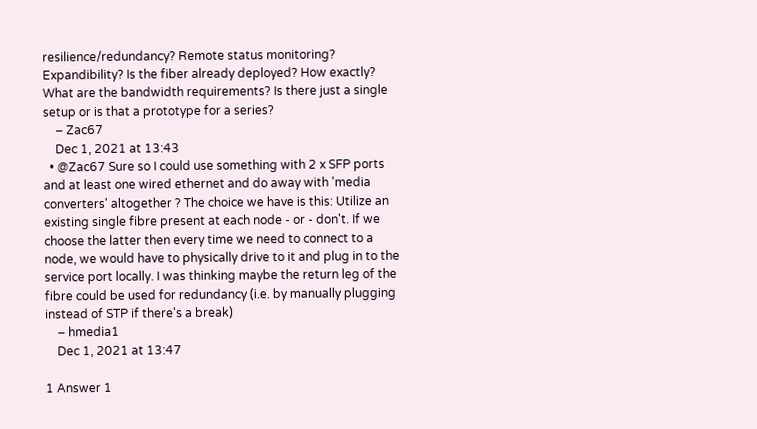resilience/redundancy? Remote status monitoring? Expandibility? Is the fiber already deployed? How exactly? What are the bandwidth requirements? Is there just a single setup or is that a prototype for a series?
    – Zac67
    Dec 1, 2021 at 13:43
  • @Zac67 Sure so I could use something with 2 x SFP ports and at least one wired ethernet and do away with 'media converters' altogether ? The choice we have is this: Utilize an existing single fibre present at each node - or - don't. If we choose the latter then every time we need to connect to a node, we would have to physically drive to it and plug in to the service port locally. I was thinking maybe the return leg of the fibre could be used for redundancy (i.e. by manually plugging instead of STP if there's a break)
    – hmedia1
    Dec 1, 2021 at 13:47

1 Answer 1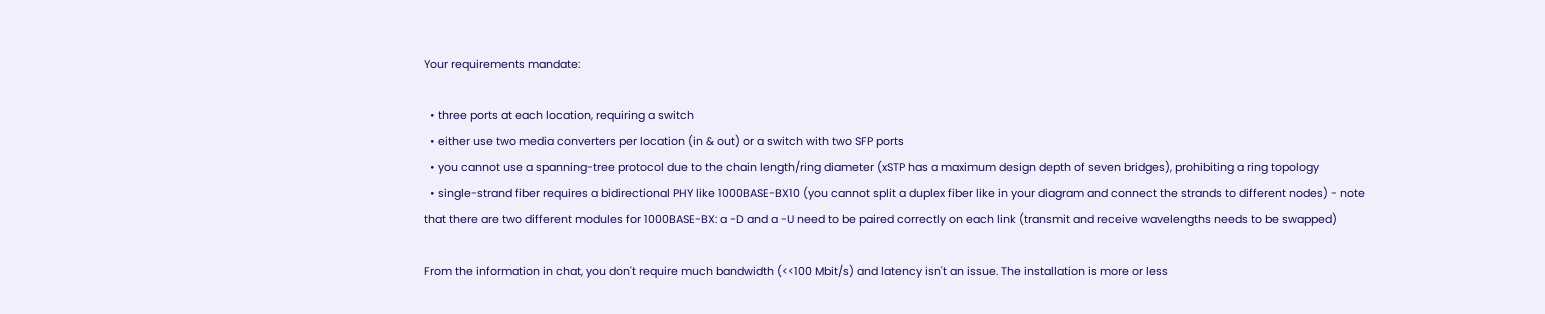Your requirements mandate:

  • three ports at each location, requiring a switch
  • either use two media converters per location (in & out) or a switch with two SFP ports
  • you cannot use a spanning-tree protocol due to the chain length/ring diameter (xSTP has a maximum design depth of seven bridges), prohibiting a ring topology
  • single-strand fiber requires a bidirectional PHY like 1000BASE-BX10 (you cannot split a duplex fiber like in your diagram and connect the strands to different nodes) - note that there are two different modules for 1000BASE-BX: a -D and a -U need to be paired correctly on each link (transmit and receive wavelengths needs to be swapped)

From the information in chat, you don't require much bandwidth (<<100 Mbit/s) and latency isn't an issue. The installation is more or less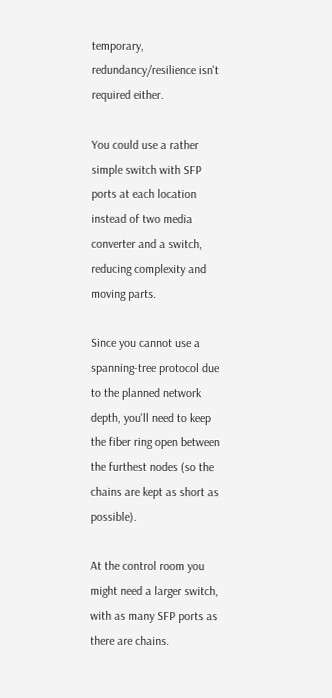temporary, redundancy/resilience isn't required either.

You could use a rather simple switch with SFP ports at each location instead of two media converter and a switch, reducing complexity and moving parts.

Since you cannot use a spanning-tree protocol due to the planned network depth, you'll need to keep the fiber ring open between the furthest nodes (so the chains are kept as short as possible).

At the control room you might need a larger switch, with as many SFP ports as there are chains.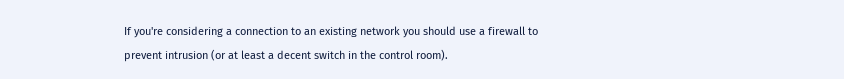If you're considering a connection to an existing network you should use a firewall to prevent intrusion (or at least a decent switch in the control room).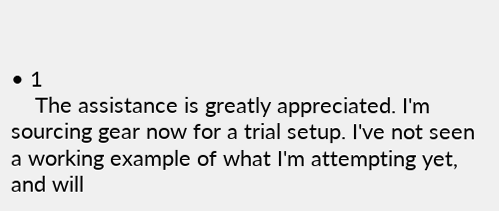• 1
    The assistance is greatly appreciated. I'm sourcing gear now for a trial setup. I've not seen a working example of what I'm attempting yet, and will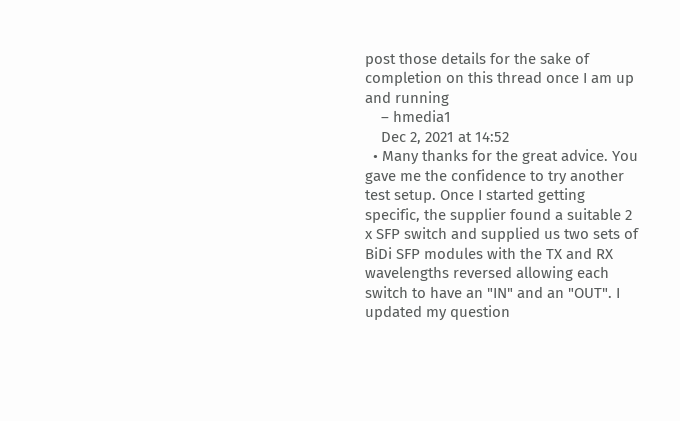post those details for the sake of completion on this thread once I am up and running
    – hmedia1
    Dec 2, 2021 at 14:52
  • Many thanks for the great advice. You gave me the confidence to try another test setup. Once I started getting specific, the supplier found a suitable 2 x SFP switch and supplied us two sets of BiDi SFP modules with the TX and RX wavelengths reversed allowing each switch to have an "IN" and an "OUT". I updated my question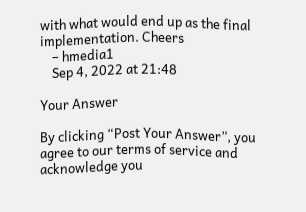with what would end up as the final implementation. Cheers
    – hmedia1
    Sep 4, 2022 at 21:48

Your Answer

By clicking “Post Your Answer”, you agree to our terms of service and acknowledge you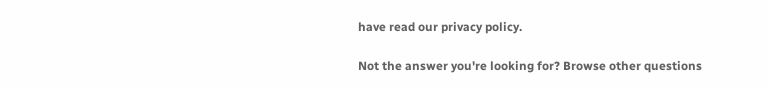have read our privacy policy.

Not the answer you're looking for? Browse other questions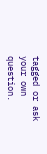tagged or ask your own question.